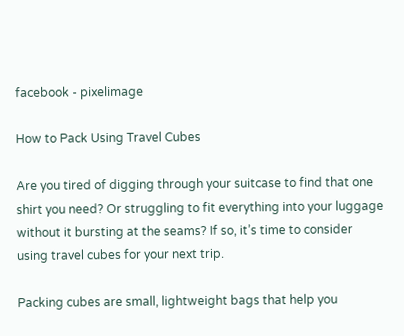facebook - pixelimage

How to Pack Using Travel Cubes

Are you tired of digging through your suitcase to find that one shirt you need? Or struggling to fit everything into your luggage without it bursting at the seams? If so, it’s time to consider using travel cubes for your next trip.

Packing cubes are small, lightweight bags that help you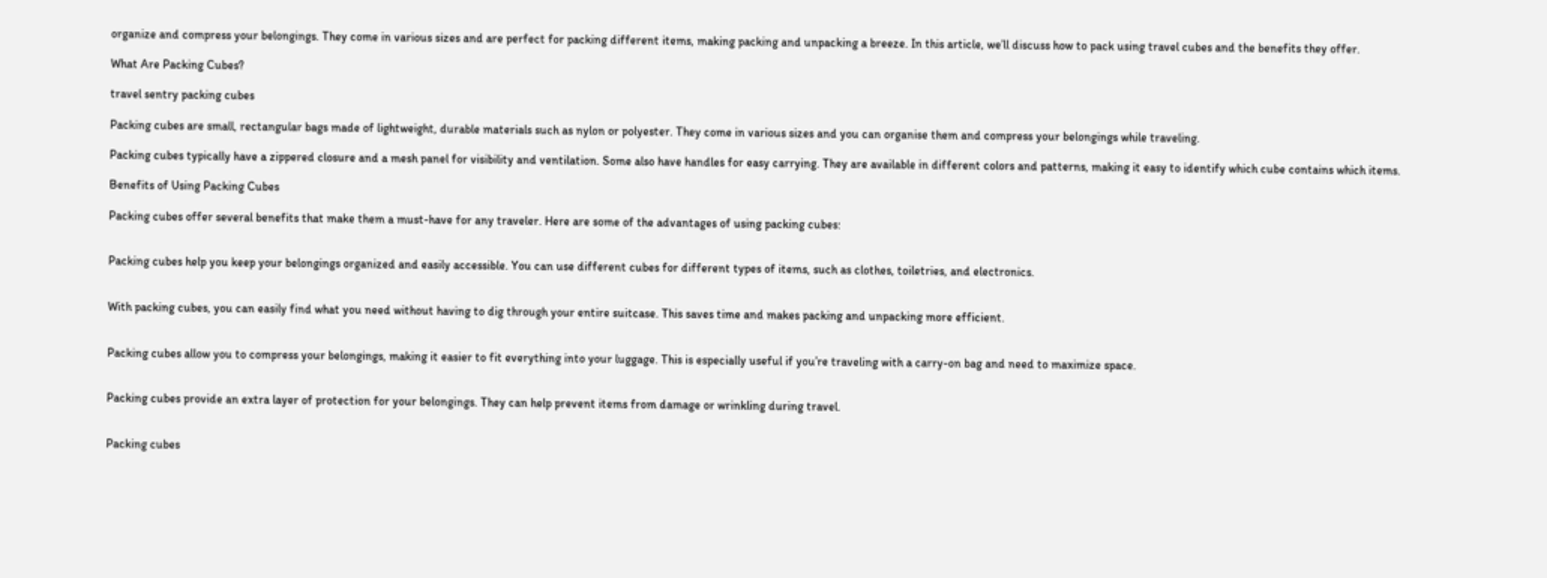organize and compress your belongings. They come in various sizes and are perfect for packing different items, making packing and unpacking a breeze. In this article, we’ll discuss how to pack using travel cubes and the benefits they offer.

What Are Packing Cubes?

travel sentry packing cubes

Packing cubes are small, rectangular bags made of lightweight, durable materials such as nylon or polyester. They come in various sizes and you can organise them and compress your belongings while traveling.

Packing cubes typically have a zippered closure and a mesh panel for visibility and ventilation. Some also have handles for easy carrying. They are available in different colors and patterns, making it easy to identify which cube contains which items.

Benefits of Using Packing Cubes

Packing cubes offer several benefits that make them a must-have for any traveler. Here are some of the advantages of using packing cubes:


Packing cubes help you keep your belongings organized and easily accessible. You can use different cubes for different types of items, such as clothes, toiletries, and electronics.


With packing cubes, you can easily find what you need without having to dig through your entire suitcase. This saves time and makes packing and unpacking more efficient.


Packing cubes allow you to compress your belongings, making it easier to fit everything into your luggage. This is especially useful if you’re traveling with a carry-on bag and need to maximize space.


Packing cubes provide an extra layer of protection for your belongings. They can help prevent items from damage or wrinkling during travel.


Packing cubes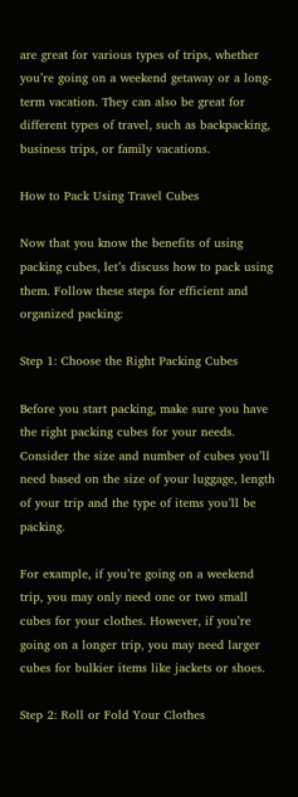are great for various types of trips, whether you’re going on a weekend getaway or a long-term vacation. They can also be great for different types of travel, such as backpacking, business trips, or family vacations.

How to Pack Using Travel Cubes

Now that you know the benefits of using packing cubes, let’s discuss how to pack using them. Follow these steps for efficient and organized packing:

Step 1: Choose the Right Packing Cubes

Before you start packing, make sure you have the right packing cubes for your needs. Consider the size and number of cubes you’ll need based on the size of your luggage, length of your trip and the type of items you’ll be packing.

For example, if you’re going on a weekend trip, you may only need one or two small cubes for your clothes. However, if you’re going on a longer trip, you may need larger cubes for bulkier items like jackets or shoes.

Step 2: Roll or Fold Your Clothes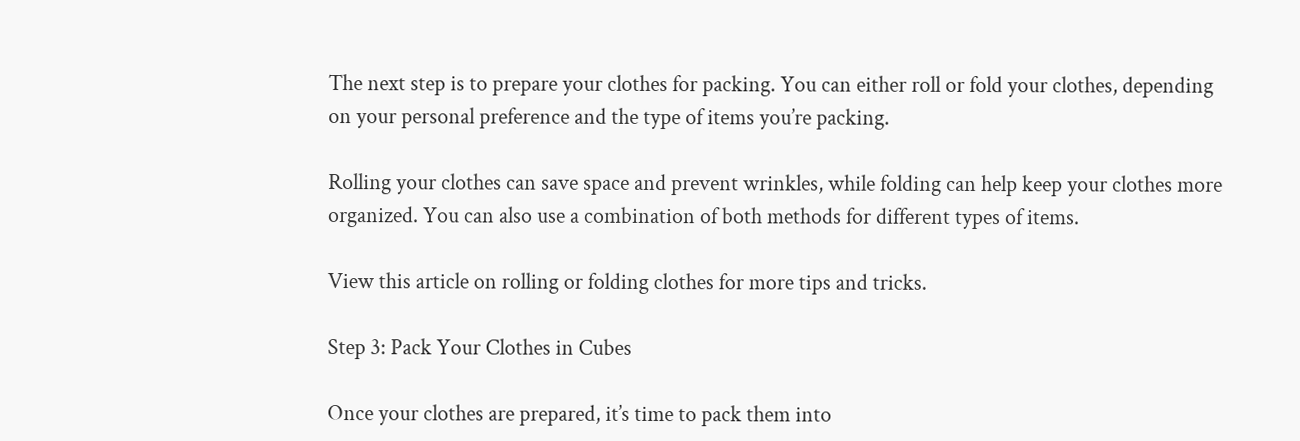The next step is to prepare your clothes for packing. You can either roll or fold your clothes, depending on your personal preference and the type of items you’re packing.

Rolling your clothes can save space and prevent wrinkles, while folding can help keep your clothes more organized. You can also use a combination of both methods for different types of items.

View this article on rolling or folding clothes for more tips and tricks.

Step 3: Pack Your Clothes in Cubes

Once your clothes are prepared, it’s time to pack them into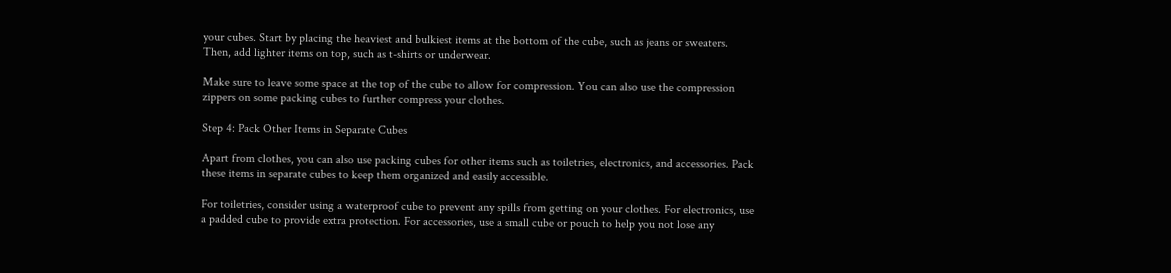your cubes. Start by placing the heaviest and bulkiest items at the bottom of the cube, such as jeans or sweaters. Then, add lighter items on top, such as t-shirts or underwear.

Make sure to leave some space at the top of the cube to allow for compression. You can also use the compression zippers on some packing cubes to further compress your clothes.

Step 4: Pack Other Items in Separate Cubes

Apart from clothes, you can also use packing cubes for other items such as toiletries, electronics, and accessories. Pack these items in separate cubes to keep them organized and easily accessible.

For toiletries, consider using a waterproof cube to prevent any spills from getting on your clothes. For electronics, use a padded cube to provide extra protection. For accessories, use a small cube or pouch to help you not lose any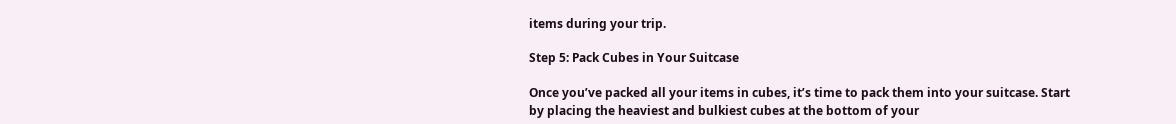items during your trip.

Step 5: Pack Cubes in Your Suitcase

Once you’ve packed all your items in cubes, it’s time to pack them into your suitcase. Start by placing the heaviest and bulkiest cubes at the bottom of your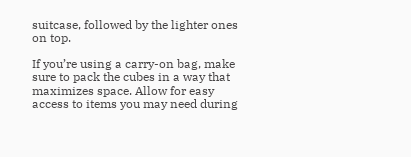suitcase, followed by the lighter ones on top.

If you’re using a carry-on bag, make sure to pack the cubes in a way that maximizes space. Allow for easy access to items you may need during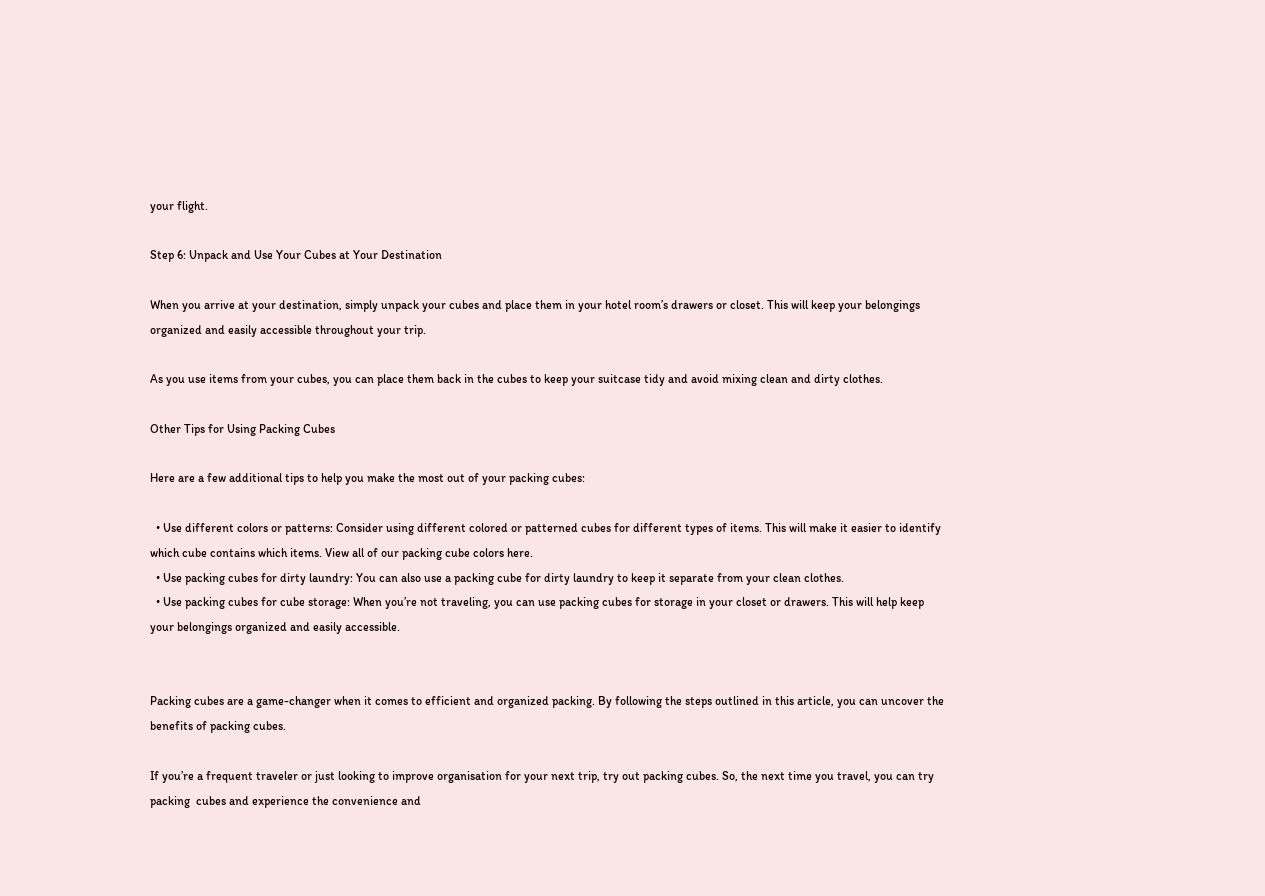your flight.

Step 6: Unpack and Use Your Cubes at Your Destination

When you arrive at your destination, simply unpack your cubes and place them in your hotel room’s drawers or closet. This will keep your belongings organized and easily accessible throughout your trip.

As you use items from your cubes, you can place them back in the cubes to keep your suitcase tidy and avoid mixing clean and dirty clothes.

Other Tips for Using Packing Cubes

Here are a few additional tips to help you make the most out of your packing cubes:

  • Use different colors or patterns: Consider using different colored or patterned cubes for different types of items. This will make it easier to identify which cube contains which items. View all of our packing cube colors here.
  • Use packing cubes for dirty laundry: You can also use a packing cube for dirty laundry to keep it separate from your clean clothes.
  • Use packing cubes for cube storage: When you’re not traveling, you can use packing cubes for storage in your closet or drawers. This will help keep your belongings organized and easily accessible.


Packing cubes are a game-changer when it comes to efficient and organized packing. By following the steps outlined in this article, you can uncover the benefits of packing cubes.

If you’re a frequent traveler or just looking to improve organisation for your next trip, try out packing cubes. So, the next time you travel, you can try packing  cubes and experience the convenience and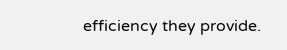efficiency they provide.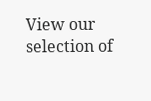View our selection of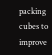packing cubes to improve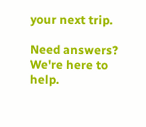your next trip.

Need answers? We're here to help.